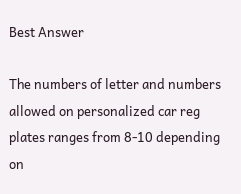Best Answer

The numbers of letter and numbers allowed on personalized car reg plates ranges from 8-10 depending on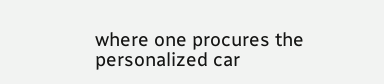where one procures the personalized car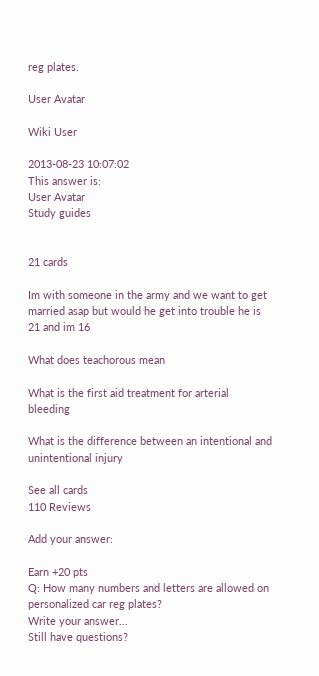reg plates.

User Avatar

Wiki User

2013-08-23 10:07:02
This answer is:
User Avatar
Study guides


21 cards

Im with someone in the army and we want to get married asap but would he get into trouble he is 21 and im 16

What does teachorous mean

What is the first aid treatment for arterial bleeding

What is the difference between an intentional and unintentional injury

See all cards
110 Reviews

Add your answer:

Earn +20 pts
Q: How many numbers and letters are allowed on personalized car reg plates?
Write your answer...
Still have questions?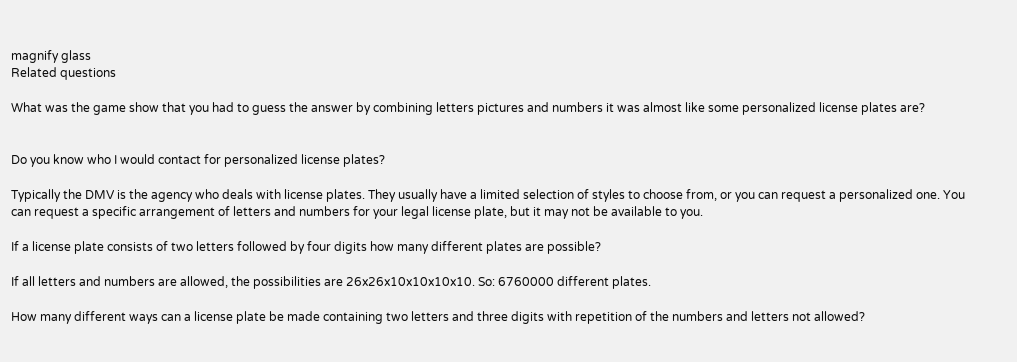magnify glass
Related questions

What was the game show that you had to guess the answer by combining letters pictures and numbers it was almost like some personalized license plates are?


Do you know who I would contact for personalized license plates?

Typically the DMV is the agency who deals with license plates. They usually have a limited selection of styles to choose from, or you can request a personalized one. You can request a specific arrangement of letters and numbers for your legal license plate, but it may not be available to you.

If a license plate consists of two letters followed by four digits how many different plates are possible?

If all letters and numbers are allowed, the possibilities are 26x26x10x10x10x10. So: 6760000 different plates.

How many different ways can a license plate be made containing two letters and three digits with repetition of the numbers and letters not allowed?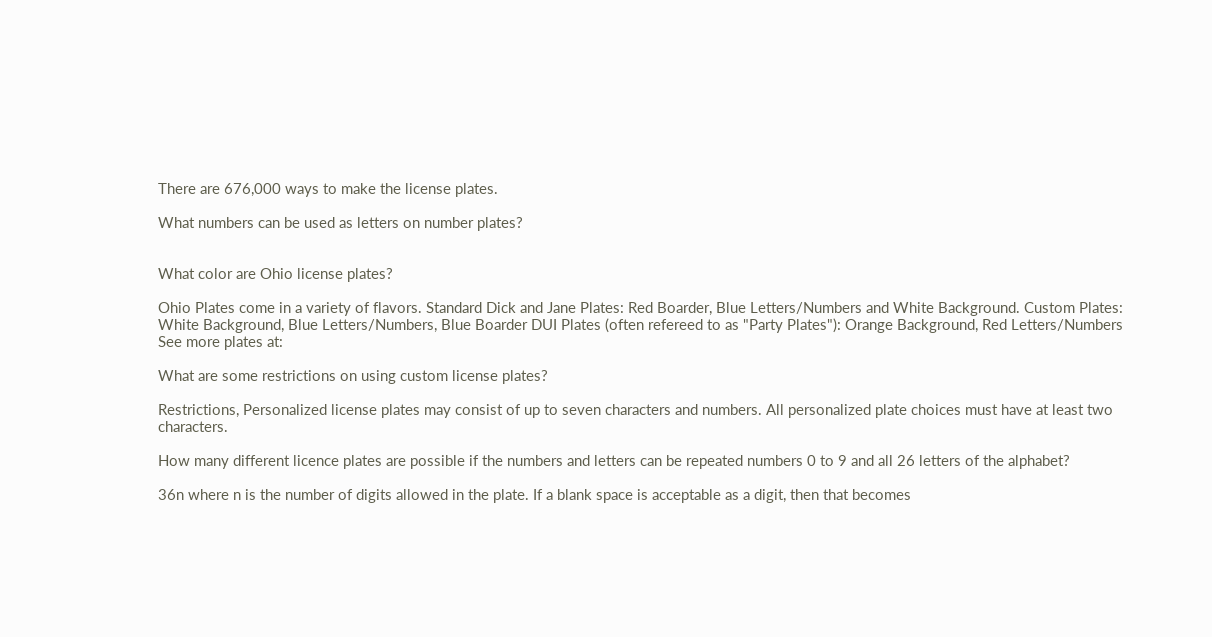There are 676,000 ways to make the license plates.

What numbers can be used as letters on number plates?


What color are Ohio license plates?

Ohio Plates come in a variety of flavors. Standard Dick and Jane Plates: Red Boarder, Blue Letters/Numbers and White Background. Custom Plates: White Background, Blue Letters/Numbers, Blue Boarder DUI Plates (often refereed to as "Party Plates"): Orange Background, Red Letters/Numbers See more plates at:

What are some restrictions on using custom license plates?

Restrictions, Personalized license plates may consist of up to seven characters and numbers. All personalized plate choices must have at least two characters.

How many different licence plates are possible if the numbers and letters can be repeated numbers 0 to 9 and all 26 letters of the alphabet?

36n where n is the number of digits allowed in the plate. If a blank space is acceptable as a digit, then that becomes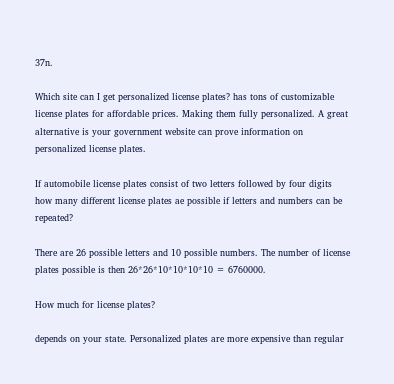37n.

Which site can I get personalized license plates? has tons of customizable license plates for affordable prices. Making them fully personalized. A great alternative is your government website can prove information on personalized license plates.

If automobile license plates consist of two letters followed by four digits how many different license plates ae possible if letters and numbers can be repeated?

There are 26 possible letters and 10 possible numbers. The number of license plates possible is then 26*26*10*10*10*10 = 6760000.

How much for license plates?

depends on your state. Personalized plates are more expensive than regular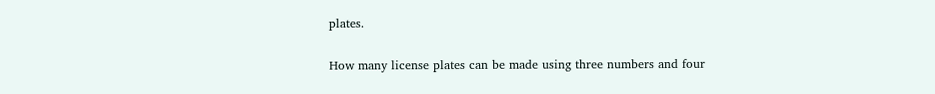plates.

How many license plates can be made using three numbers and four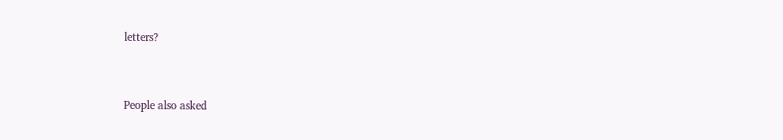letters?


People also asked